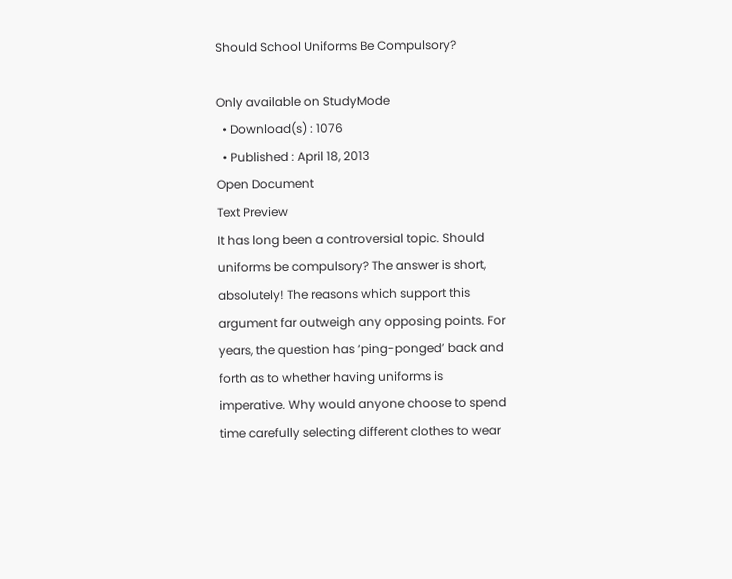Should School Uniforms Be Compulsory?

Only available on StudyMode
  • Download(s) : 1076
  • Published : April 18, 2013
Open Document
Text Preview
It has long been a controversial topic. Should uniforms be compulsory? The answer is short, absolutely! The reasons which support this argument far outweigh any opposing points. For years, the question has ‘ping-ponged’ back and forth as to whether having uniforms is imperative. Why would anyone choose to spend time carefully selecting different clothes to wear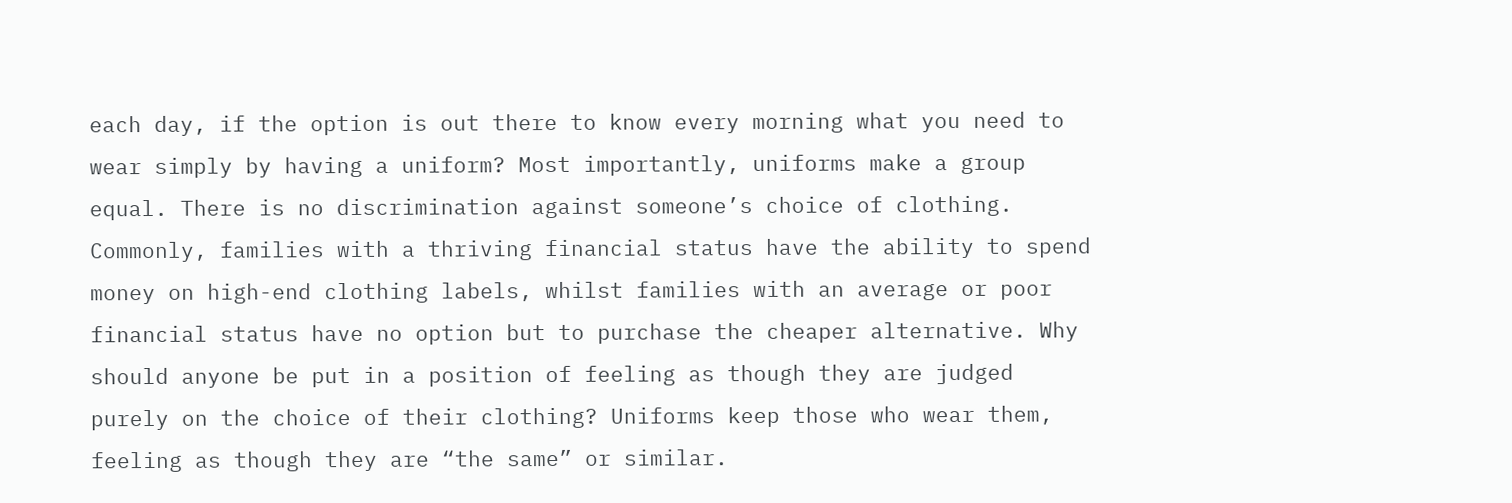each day, if the option is out there to know every morning what you need to wear simply by having a uniform? Most importantly, uniforms make a group equal. There is no discrimination against someone’s choice of clothing. Commonly, families with a thriving financial status have the ability to spend money on high-end clothing labels, whilst families with an average or poor financial status have no option but to purchase the cheaper alternative. Why should anyone be put in a position of feeling as though they are judged purely on the choice of their clothing? Uniforms keep those who wear them, feeling as though they are “the same” or similar.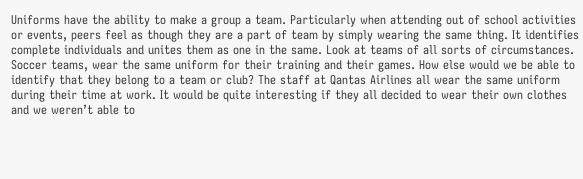Uniforms have the ability to make a group a team. Particularly when attending out of school activities or events, peers feel as though they are a part of team by simply wearing the same thing. It identifies complete individuals and unites them as one in the same. Look at teams of all sorts of circumstances. Soccer teams, wear the same uniform for their training and their games. How else would we be able to identify that they belong to a team or club? The staff at Qantas Airlines all wear the same uniform during their time at work. It would be quite interesting if they all decided to wear their own clothes and we weren’t able to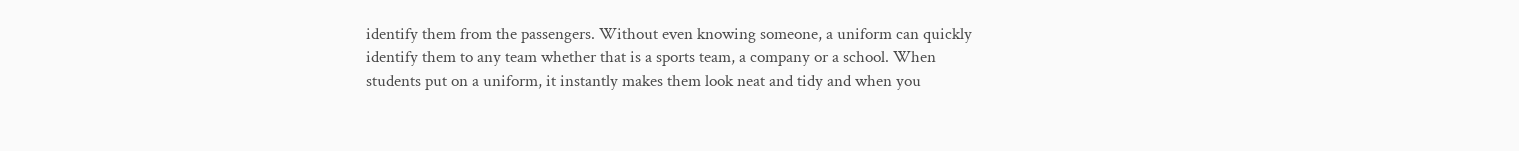identify them from the passengers. Without even knowing someone, a uniform can quickly identify them to any team whether that is a sports team, a company or a school. When students put on a uniform, it instantly makes them look neat and tidy and when you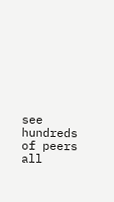see hundreds of peers all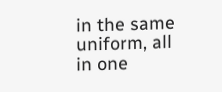in the same uniform, all in one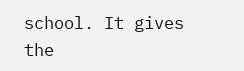school. It gives the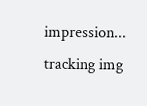impression...
tracking img